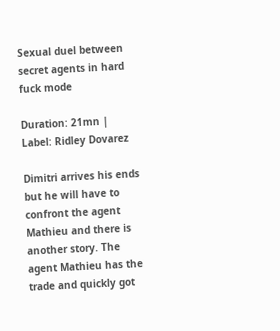Sexual duel between secret agents in hard fuck mode

Duration: 21mn | Label: Ridley Dovarez

Dimitri arrives his ends but he will have to confront the agent Mathieu and there is another story. The agent Mathieu has the trade and quickly got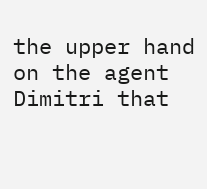the upper hand on the agent Dimitri that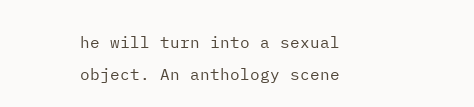he will turn into a sexual object. An anthology scene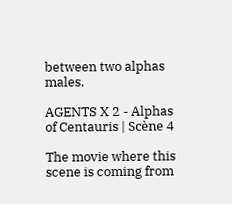between two alphas males.

AGENTS X 2 - Alphas of Centauris | Scène 4

The movie where this scene is coming from